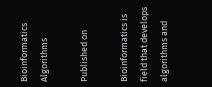Bioinformatics Algorithms

Published on

Bioinformatics is field that develops algorithms and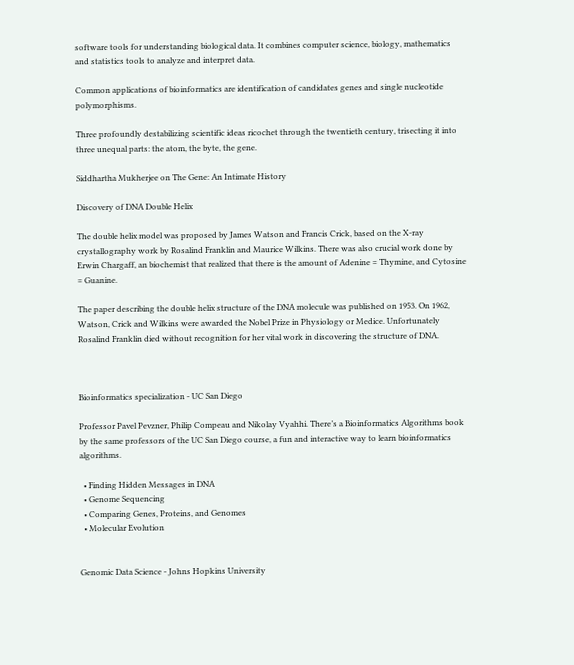software tools for understanding biological data. It combines computer science, biology, mathematics and statistics tools to analyze and interpret data.

Common applications of bioinformatics are identification of candidates genes and single nucleotide polymorphisms.

Three profoundly destabilizing scientific ideas ricochet through the twentieth century, trisecting it into three unequal parts: the atom, the byte, the gene.

Siddhartha Mukherjee on The Gene: An Intimate History

Discovery of DNA Double Helix

The double helix model was proposed by James Watson and Francis Crick, based on the X-ray crystallography work by Rosalind Franklin and Maurice Wilkins. There was also crucial work done by Erwin Chargaff, an biochemist that realized that there is the amount of Adenine = Thymine, and Cytosine = Guanine.

The paper describing the double helix structure of the DNA molecule was published on 1953. On 1962, Watson, Crick and Wilkins were awarded the Nobel Prize in Physiology or Medice. Unfortunately Rosalind Franklin died without recognition for her vital work in discovering the structure of DNA.



Bioinformatics specialization - UC San Diego

Professor Pavel Pevzner, Philip Compeau and Nikolay Vyahhi. There’s a Bioinformatics Algorithms book by the same professors of the UC San Diego course, a fun and interactive way to learn bioinformatics algorithms.

  • Finding Hidden Messages in DNA
  • Genome Sequencing
  • Comparing Genes, Proteins, and Genomes
  • Molecular Evolution


Genomic Data Science - Johns Hopkins University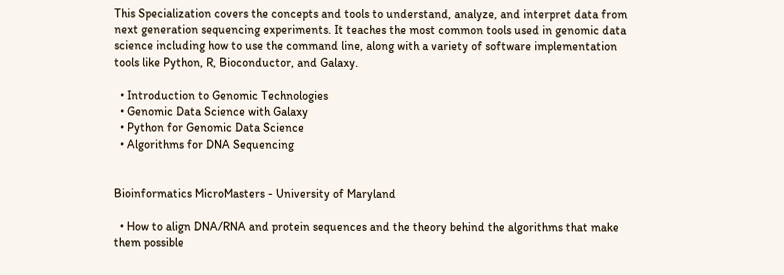This Specialization covers the concepts and tools to understand, analyze, and interpret data from next generation sequencing experiments. It teaches the most common tools used in genomic data science including how to use the command line, along with a variety of software implementation tools like Python, R, Bioconductor, and Galaxy.

  • Introduction to Genomic Technologies
  • Genomic Data Science with Galaxy
  • Python for Genomic Data Science
  • Algorithms for DNA Sequencing


Bioinformatics MicroMasters - University of Maryland

  • How to align DNA/RNA and protein sequences and the theory behind the algorithms that make them possible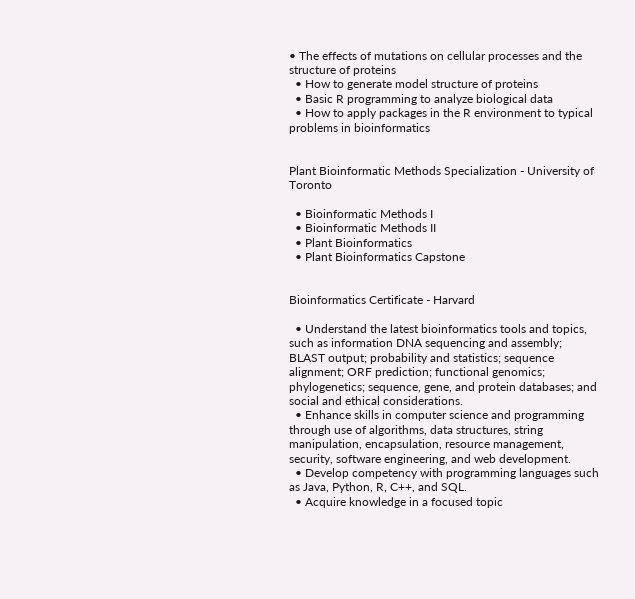• The effects of mutations on cellular processes and the structure of proteins
  • How to generate model structure of proteins
  • Basic R programming to analyze biological data
  • How to apply packages in the R environment to typical problems in bioinformatics


Plant Bioinformatic Methods Specialization - University of Toronto

  • Bioinformatic Methods I
  • Bioinformatic Methods II
  • Plant Bioinformatics
  • Plant Bioinformatics Capstone


Bioinformatics Certificate - Harvard

  • Understand the latest bioinformatics tools and topics, such as information DNA sequencing and assembly; BLAST output; probability and statistics; sequence alignment; ORF prediction; functional genomics; phylogenetics; sequence, gene, and protein databases; and social and ethical considerations.
  • Enhance skills in computer science and programming through use of algorithms, data structures, string manipulation, encapsulation, resource management, security, software engineering, and web development.
  • Develop competency with programming languages such as Java, Python, R, C++, and SQL.
  • Acquire knowledge in a focused topic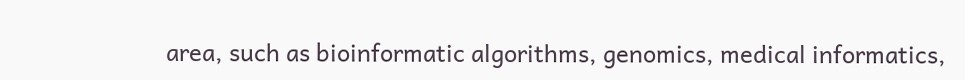area, such as bioinformatic algorithms, genomics, medical informatics,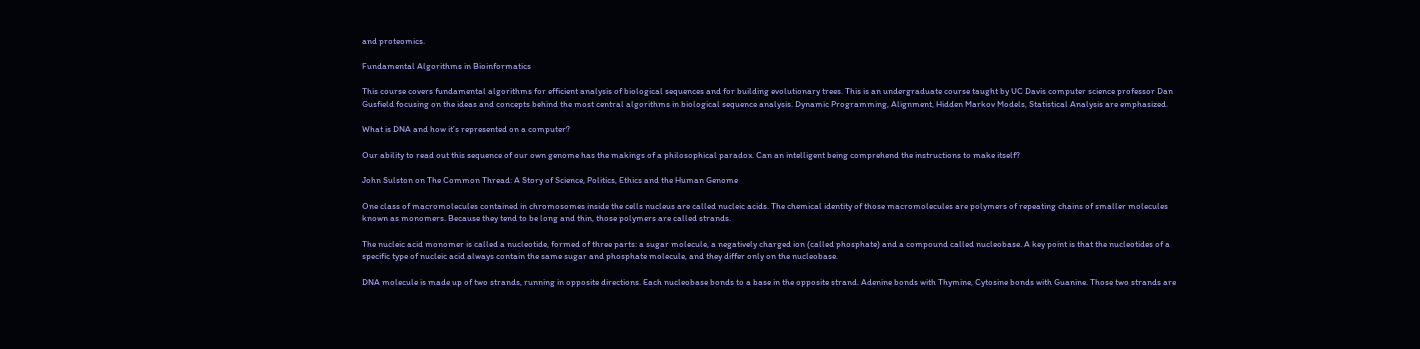and proteomics.

Fundamental Algorithms in Bioinformatics

This course covers fundamental algorithms for efficient analysis of biological sequences and for building evolutionary trees. This is an undergraduate course taught by UC Davis computer science professor Dan Gusfield focusing on the ideas and concepts behind the most central algorithms in biological sequence analysis. Dynamic Programming, Alignment, Hidden Markov Models, Statistical Analysis are emphasized.

What is DNA and how it’s represented on a computer?

Our ability to read out this sequence of our own genome has the makings of a philosophical paradox. Can an intelligent being comprehend the instructions to make itself?

John Sulston on The Common Thread: A Story of Science, Politics, Ethics and the Human Genome

One class of macromolecules contained in chromosomes inside the cells nucleus are called nucleic acids. The chemical identity of those macromolecules are polymers of repeating chains of smaller molecules known as monomers. Because they tend to be long and thin, those polymers are called strands.

The nucleic acid monomer is called a nucleotide, formed of three parts: a sugar molecule, a negatively charged ion (called phosphate) and a compound called nucleobase. A key point is that the nucleotides of a specific type of nucleic acid always contain the same sugar and phosphate molecule, and they differ only on the nucleobase.

DNA molecule is made up of two strands, running in opposite directions. Each nucleobase bonds to a base in the opposite strand. Adenine bonds with Thymine, Cytosine bonds with Guanine. Those two strands are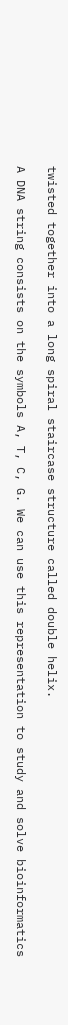twisted together into a long spiral staircase structure called double helix.

A DNA string consists on the symbols A, T, C, G. We can use this representation to study and solve bioinformatics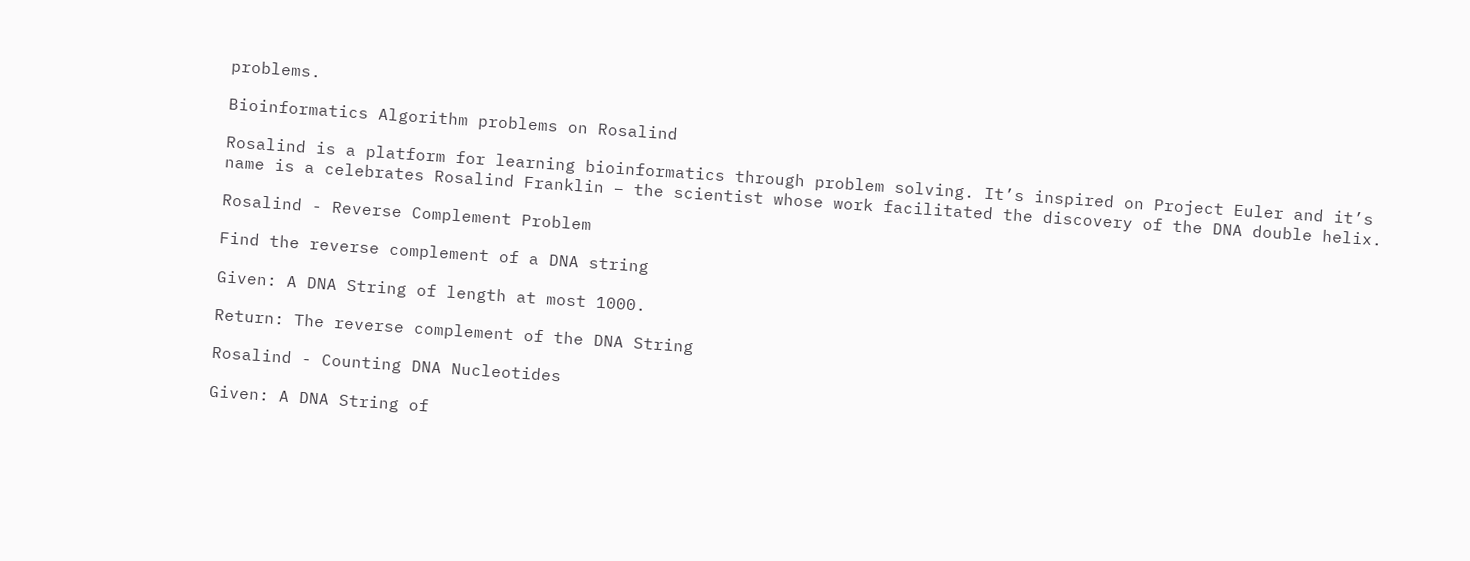problems.

Bioinformatics Algorithm problems on Rosalind

Rosalind is a platform for learning bioinformatics through problem solving. It’s inspired on Project Euler and it’s name is a celebrates Rosalind Franklin – the scientist whose work facilitated the discovery of the DNA double helix.

Rosalind - Reverse Complement Problem

Find the reverse complement of a DNA string

Given: A DNA String of length at most 1000.

Return: The reverse complement of the DNA String

Rosalind - Counting DNA Nucleotides

Given: A DNA String of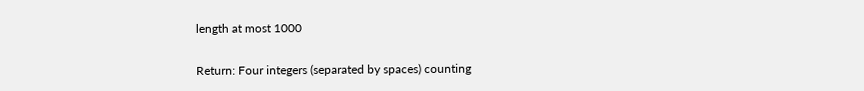length at most 1000

Return: Four integers (separated by spaces) counting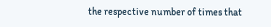the respective number of times that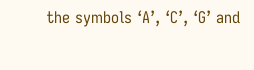the symbols ‘A’, ‘C’, ‘G’ and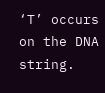‘T’ occurs on the DNA string.